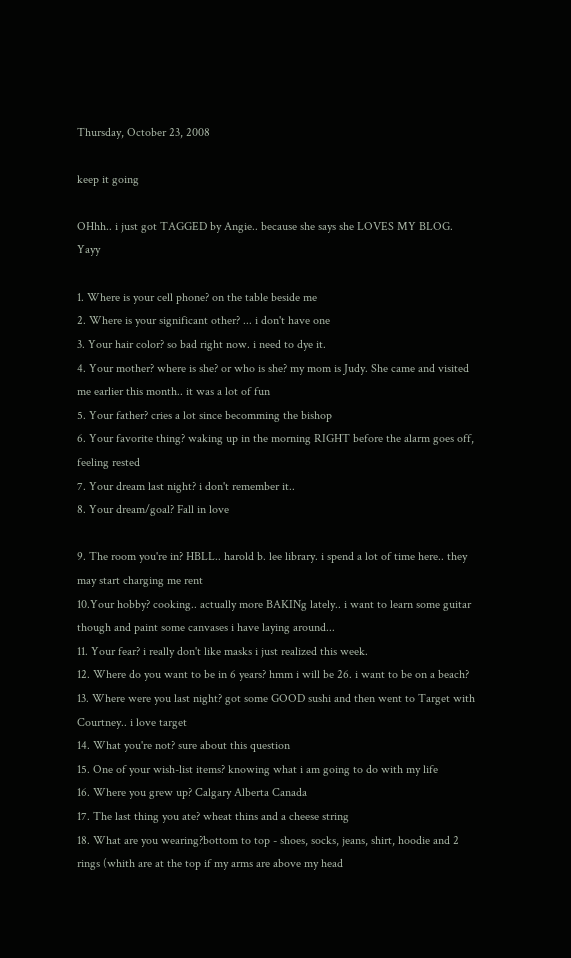Thursday, October 23, 2008

keep it going

OHhh.. i just got TAGGED by Angie.. because she says she LOVES MY BLOG. Yayy

1. Where is your cell phone? on the table beside me
2. Where is your significant other? ... i don't have one
3. Your hair color? so bad right now. i need to dye it.
4. Your mother? where is she? or who is she? my mom is Judy. She came and visited me earlier this month.. it was a lot of fun
5. Your father? cries a lot since becomming the bishop
6. Your favorite thing? waking up in the morning RIGHT before the alarm goes off, feeling rested
7. Your dream last night? i don't remember it..
8. Your dream/goal? Fall in love

9. The room you're in? HBLL.. harold b. lee library. i spend a lot of time here.. they may start charging me rent
10.Your hobby? cooking.. actually more BAKINg lately.. i want to learn some guitar though and paint some canvases i have laying around...
11. Your fear? i really don't like masks i just realized this week.
12. Where do you want to be in 6 years? hmm i will be 26. i want to be on a beach?
13. Where were you last night? got some GOOD sushi and then went to Target with Courtney.. i love target
14. What you're not? sure about this question
15. One of your wish-list items? knowing what i am going to do with my life
16. Where you grew up? Calgary Alberta Canada
17. The last thing you ate? wheat thins and a cheese string
18. What are you wearing?bottom to top - shoes, socks, jeans, shirt, hoodie and 2 rings (whith are at the top if my arms are above my head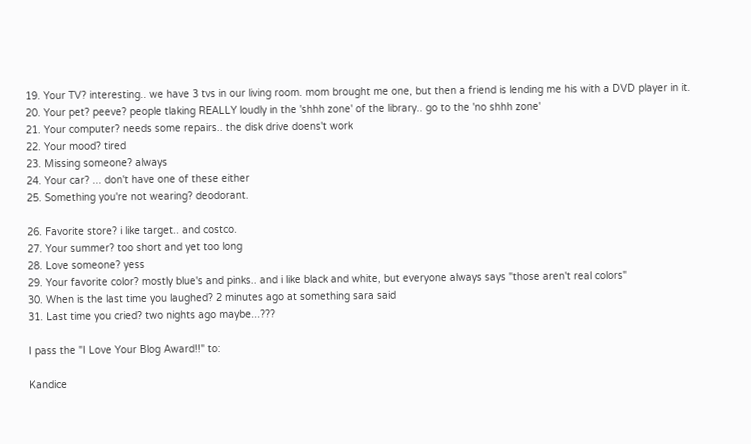19. Your TV? interesting.. we have 3 tvs in our living room. mom brought me one, but then a friend is lending me his with a DVD player in it.
20. Your pet? peeve? people tlaking REALLY loudly in the 'shhh zone' of the library.. go to the 'no shhh zone'
21. Your computer? needs some repairs.. the disk drive doens't work
22. Your mood? tired
23. Missing someone? always
24. Your car? ... don't have one of these either
25. Something you're not wearing? deodorant.

26. Favorite store? i like target.. and costco.
27. Your summer? too short and yet too long
28. Love someone? yess
29. Your favorite color? mostly blue's and pinks.. and i like black and white, but everyone always says "those aren't real colors"
30. When is the last time you laughed? 2 minutes ago at something sara said
31. Last time you cried? two nights ago maybe...???

I pass the "I Love Your Blog Award!!" to:

Kandice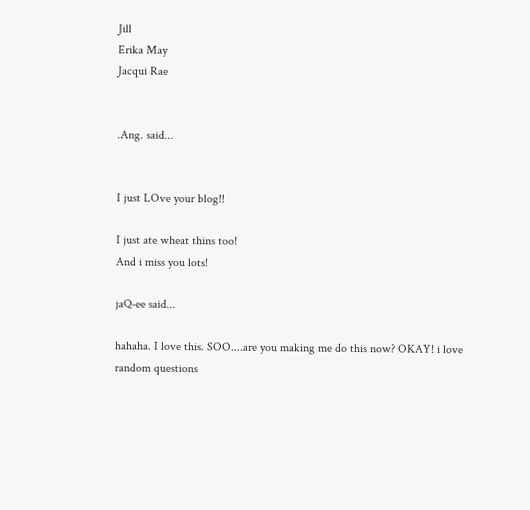Jill
Erika May
Jacqui Rae


.Ang. said...


I just LOve your blog!!

I just ate wheat thins too!
And i miss you lots!

jaQ-ee said...

hahaha. I love this. SOO....are you making me do this now? OKAY! i love random questions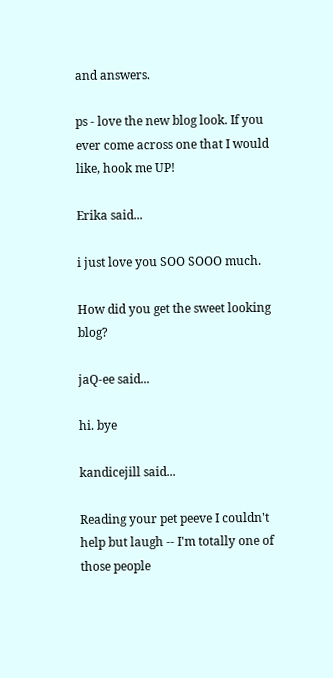and answers.

ps - love the new blog look. If you ever come across one that I would like, hook me UP!

Erika said...

i just love you SOO SOOO much.

How did you get the sweet looking blog?

jaQ-ee said...

hi. bye

kandicejill said...

Reading your pet peeve I couldn't help but laugh -- I'm totally one of those people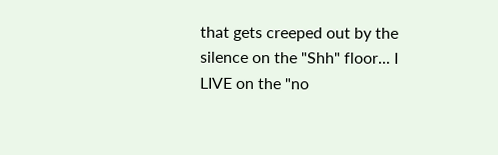that gets creeped out by the silence on the "Shh" floor... I LIVE on the "no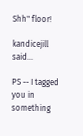Shh" floor!

kandicejill said...

PS -- I tagged you in something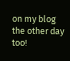on my blog the other day too!